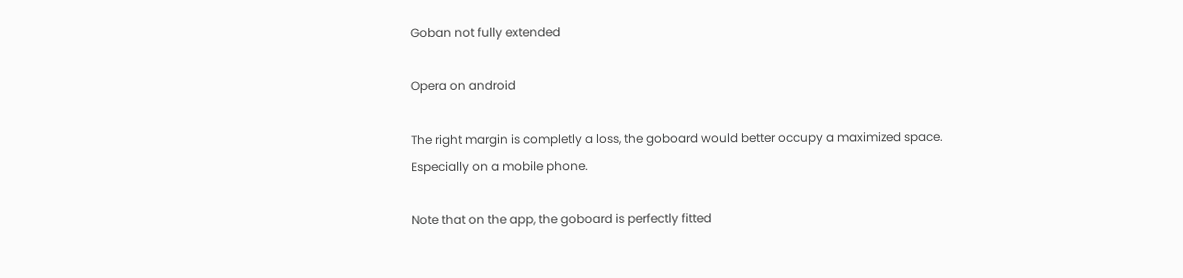Goban not fully extended

Opera on android

The right margin is completly a loss, the goboard would better occupy a maximized space.
Especially on a mobile phone.

Note that on the app, the goboard is perfectly fitted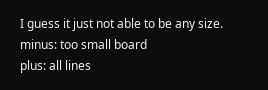I guess it just not able to be any size.
minus: too small board
plus: all lines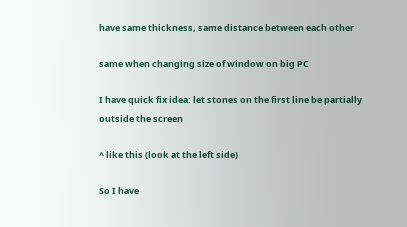have same thickness, same distance between each other

same when changing size of window on big PC

I have quick fix idea: let stones on the first line be partially outside the screen

^ like this (look at the left side)

So I have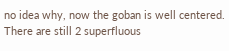no idea why, now the goban is well centered.
There are still 2 superfluous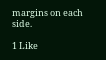margins on each side.

1 Like